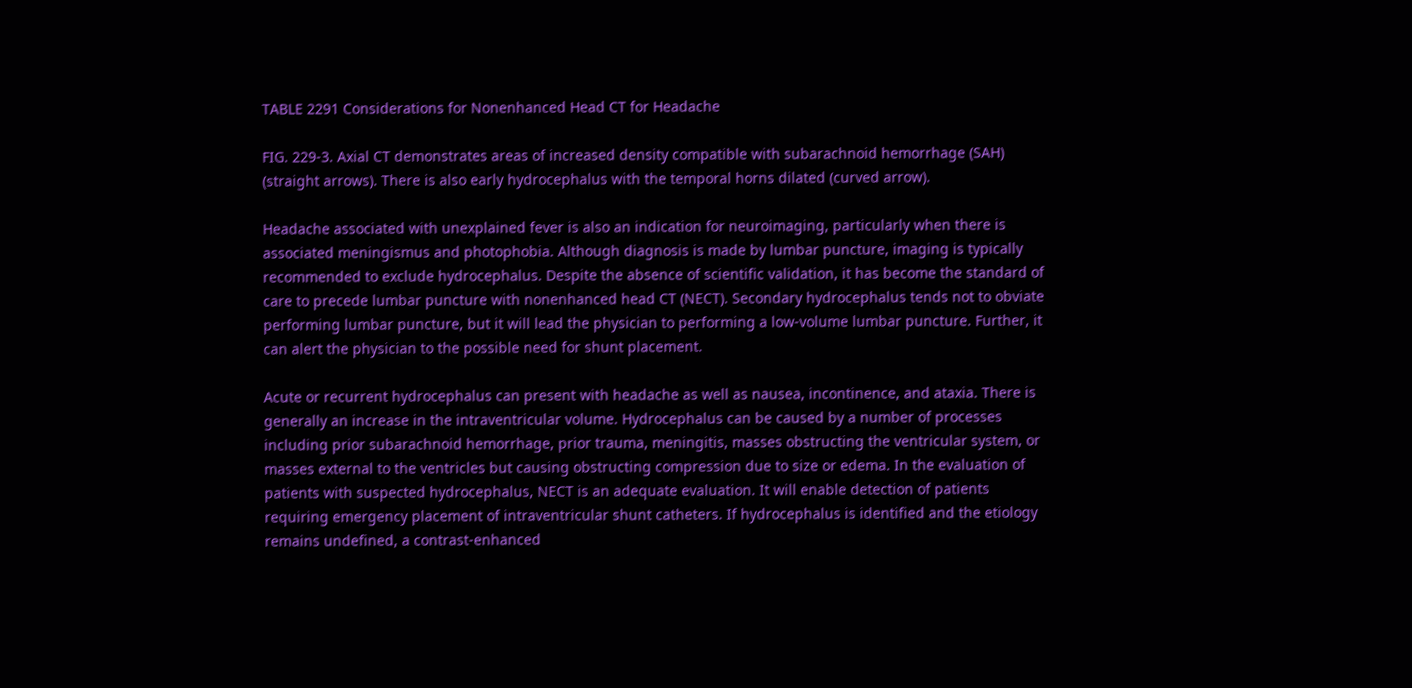TABLE 2291 Considerations for Nonenhanced Head CT for Headache

FIG. 229-3. Axial CT demonstrates areas of increased density compatible with subarachnoid hemorrhage (SAH) (straight arrows). There is also early hydrocephalus with the temporal horns dilated (curved arrow).

Headache associated with unexplained fever is also an indication for neuroimaging, particularly when there is associated meningismus and photophobia. Although diagnosis is made by lumbar puncture, imaging is typically recommended to exclude hydrocephalus. Despite the absence of scientific validation, it has become the standard of care to precede lumbar puncture with nonenhanced head CT (NECT). Secondary hydrocephalus tends not to obviate performing lumbar puncture, but it will lead the physician to performing a low-volume lumbar puncture. Further, it can alert the physician to the possible need for shunt placement.

Acute or recurrent hydrocephalus can present with headache as well as nausea, incontinence, and ataxia. There is generally an increase in the intraventricular volume. Hydrocephalus can be caused by a number of processes including prior subarachnoid hemorrhage, prior trauma, meningitis, masses obstructing the ventricular system, or masses external to the ventricles but causing obstructing compression due to size or edema. In the evaluation of patients with suspected hydrocephalus, NECT is an adequate evaluation. It will enable detection of patients requiring emergency placement of intraventricular shunt catheters. If hydrocephalus is identified and the etiology remains undefined, a contrast-enhanced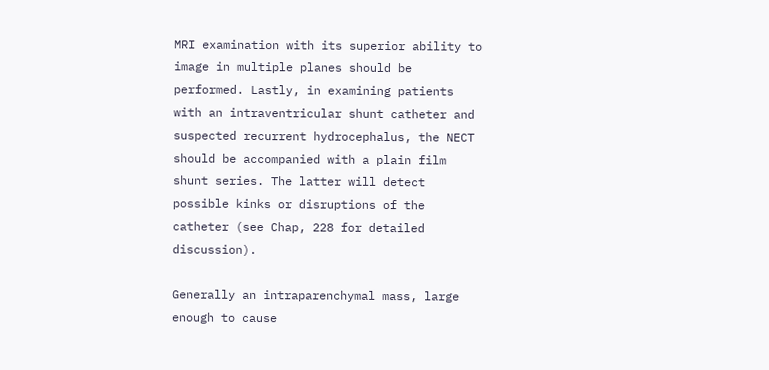MRI examination with its superior ability to image in multiple planes should be performed. Lastly, in examining patients with an intraventricular shunt catheter and suspected recurrent hydrocephalus, the NECT should be accompanied with a plain film shunt series. The latter will detect possible kinks or disruptions of the catheter (see Chap, 228 for detailed discussion).

Generally an intraparenchymal mass, large enough to cause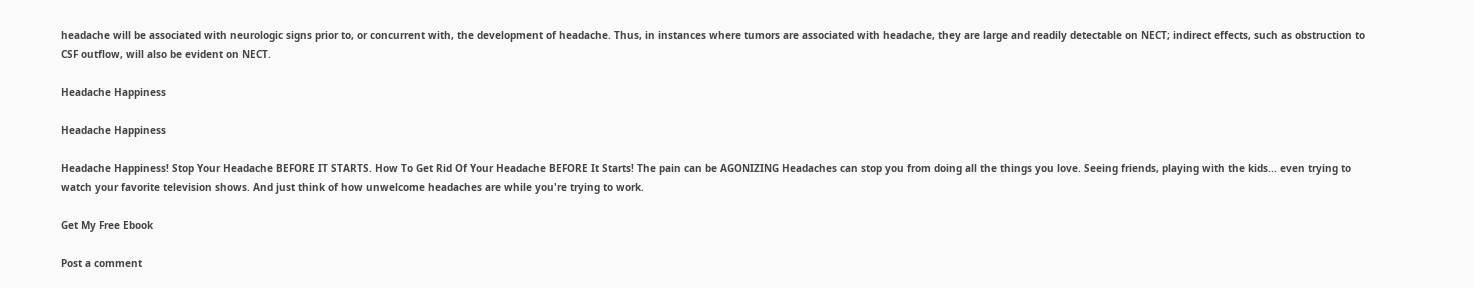headache will be associated with neurologic signs prior to, or concurrent with, the development of headache. Thus, in instances where tumors are associated with headache, they are large and readily detectable on NECT; indirect effects, such as obstruction to CSF outflow, will also be evident on NECT.

Headache Happiness

Headache Happiness

Headache Happiness! Stop Your Headache BEFORE IT STARTS. How To Get Rid Of Your Headache BEFORE It Starts! The pain can be AGONIZING Headaches can stop you from doing all the things you love. Seeing friends, playing with the kids... even trying to watch your favorite television shows. And just think of how unwelcome headaches are while you're trying to work.

Get My Free Ebook

Post a comment